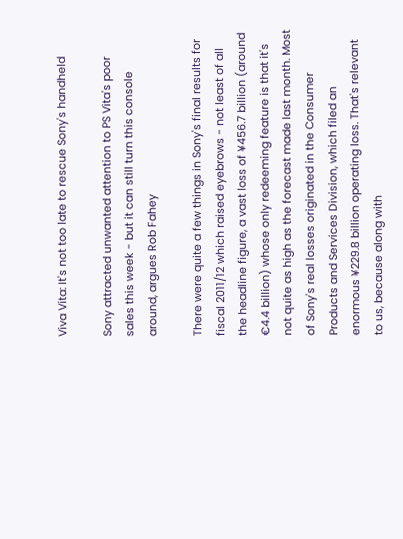Viva Vita: It's not too late to rescue Sony's handheld

Sony attracted unwanted attention to PS Vita's poor sales this week - but it can still turn this console around, argues Rob Fahey

There were quite a few things in Sony's final results for fiscal 2011/12 which raised eyebrows - not least of all the headline figure, a vast loss of ¥456.7 billion (around €4.4 billion) whose only redeeming feature is that it's not quite as high as the forecast made last month. Most of Sony's real losses originated in the Consumer Products and Services Division, which filed an enormous ¥229.8 billion operating loss. That's relevant to us, because along with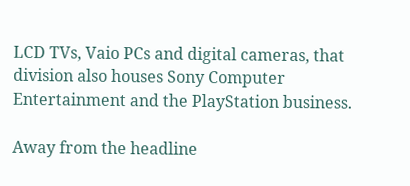LCD TVs, Vaio PCs and digital cameras, that division also houses Sony Computer Entertainment and the PlayStation business.

Away from the headline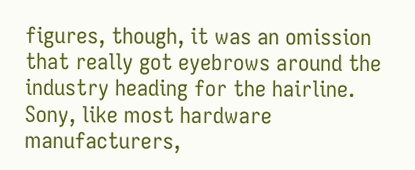figures, though, it was an omission that really got eyebrows around the industry heading for the hairline. Sony, like most hardware manufacturers,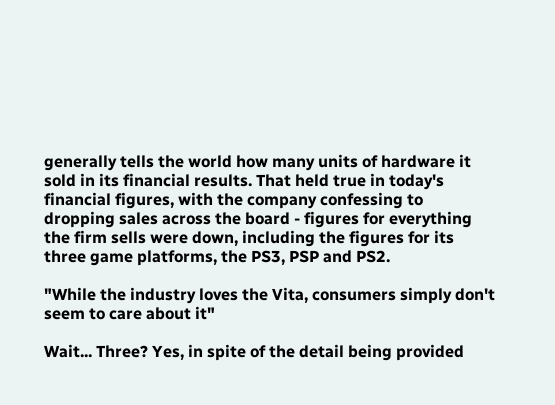generally tells the world how many units of hardware it sold in its financial results. That held true in today's financial figures, with the company confessing to dropping sales across the board - figures for everything the firm sells were down, including the figures for its three game platforms, the PS3, PSP and PS2.

"While the industry loves the Vita, consumers simply don't seem to care about it"

Wait... Three? Yes, in spite of the detail being provided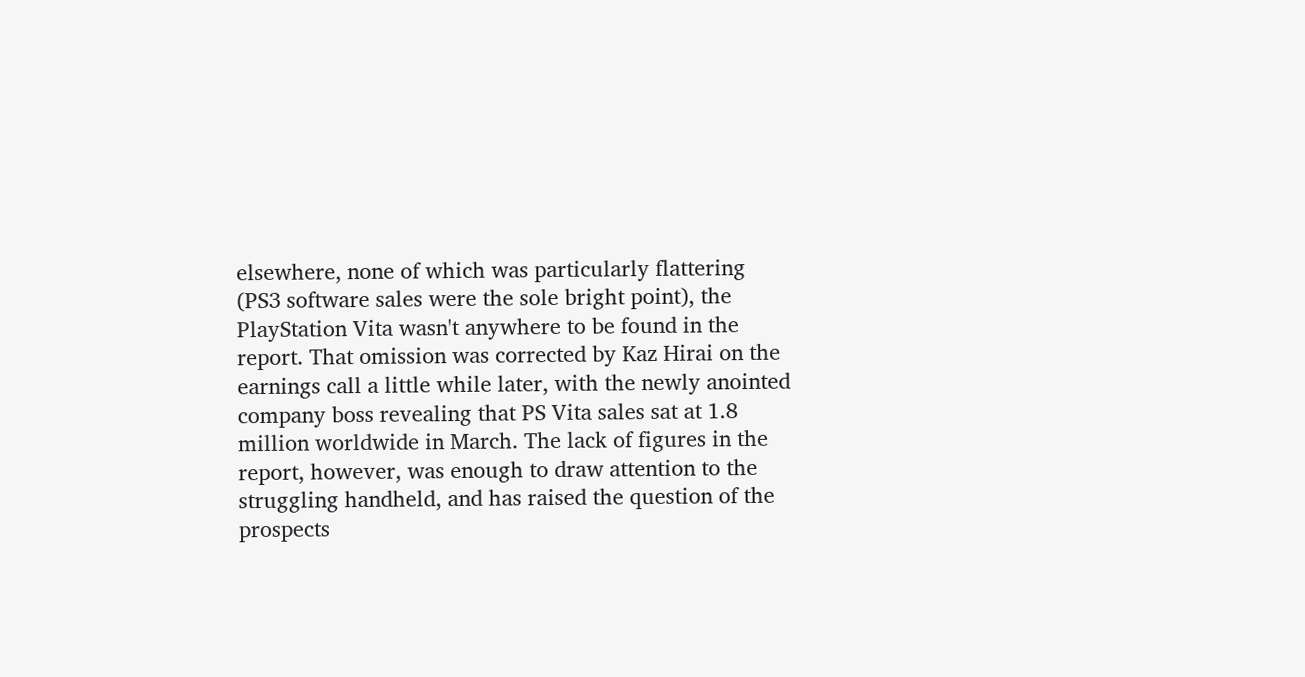elsewhere, none of which was particularly flattering (PS3 software sales were the sole bright point), the PlayStation Vita wasn't anywhere to be found in the report. That omission was corrected by Kaz Hirai on the earnings call a little while later, with the newly anointed company boss revealing that PS Vita sales sat at 1.8 million worldwide in March. The lack of figures in the report, however, was enough to draw attention to the struggling handheld, and has raised the question of the prospects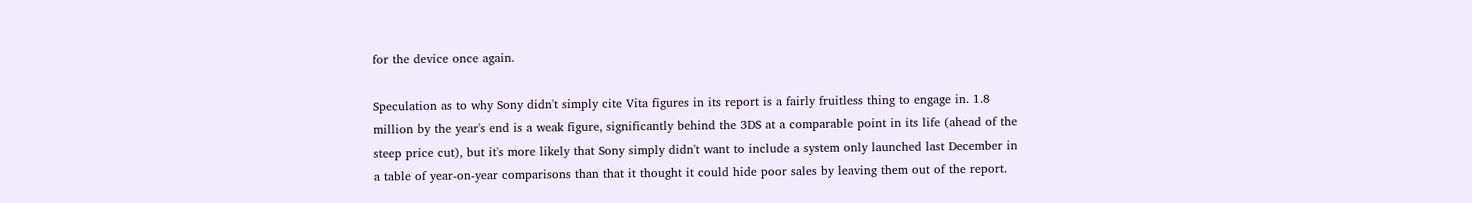for the device once again.

Speculation as to why Sony didn't simply cite Vita figures in its report is a fairly fruitless thing to engage in. 1.8 million by the year's end is a weak figure, significantly behind the 3DS at a comparable point in its life (ahead of the steep price cut), but it's more likely that Sony simply didn't want to include a system only launched last December in a table of year-on-year comparisons than that it thought it could hide poor sales by leaving them out of the report.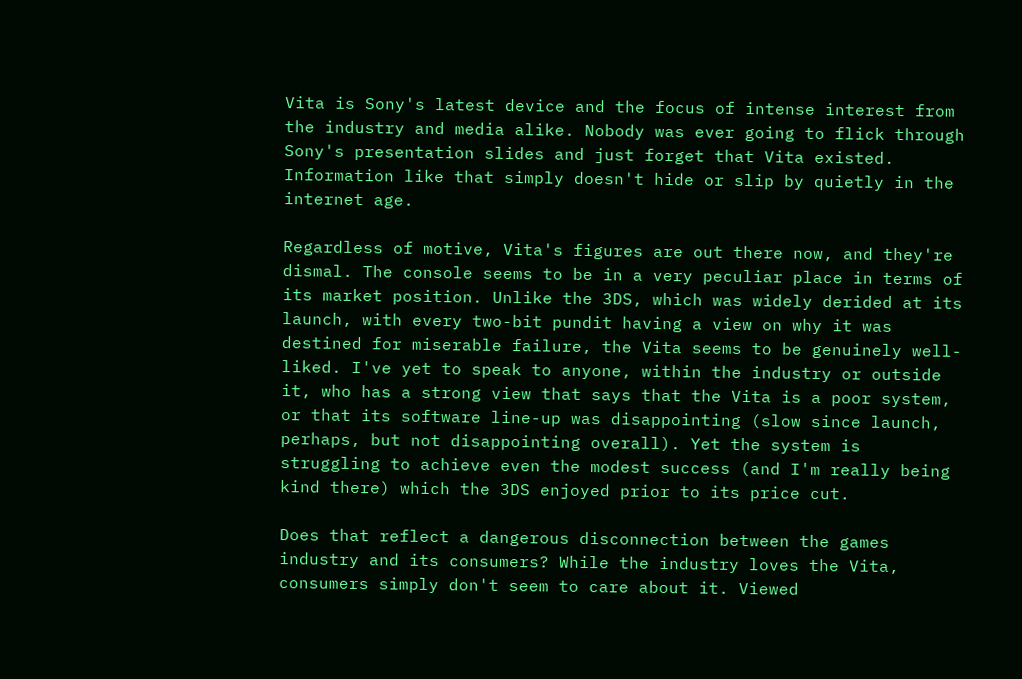Vita is Sony's latest device and the focus of intense interest from the industry and media alike. Nobody was ever going to flick through Sony's presentation slides and just forget that Vita existed. Information like that simply doesn't hide or slip by quietly in the internet age.

Regardless of motive, Vita's figures are out there now, and they're dismal. The console seems to be in a very peculiar place in terms of its market position. Unlike the 3DS, which was widely derided at its launch, with every two-bit pundit having a view on why it was destined for miserable failure, the Vita seems to be genuinely well-liked. I've yet to speak to anyone, within the industry or outside it, who has a strong view that says that the Vita is a poor system, or that its software line-up was disappointing (slow since launch, perhaps, but not disappointing overall). Yet the system is struggling to achieve even the modest success (and I'm really being kind there) which the 3DS enjoyed prior to its price cut.

Does that reflect a dangerous disconnection between the games industry and its consumers? While the industry loves the Vita, consumers simply don't seem to care about it. Viewed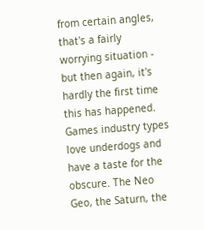from certain angles, that's a fairly worrying situation - but then again, it's hardly the first time this has happened. Games industry types love underdogs and have a taste for the obscure. The Neo Geo, the Saturn, the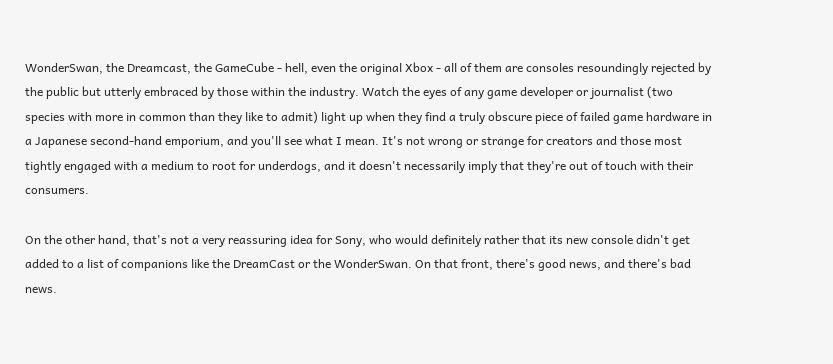WonderSwan, the Dreamcast, the GameCube - hell, even the original Xbox - all of them are consoles resoundingly rejected by the public but utterly embraced by those within the industry. Watch the eyes of any game developer or journalist (two species with more in common than they like to admit) light up when they find a truly obscure piece of failed game hardware in a Japanese second-hand emporium, and you'll see what I mean. It's not wrong or strange for creators and those most tightly engaged with a medium to root for underdogs, and it doesn't necessarily imply that they're out of touch with their consumers.

On the other hand, that's not a very reassuring idea for Sony, who would definitely rather that its new console didn't get added to a list of companions like the DreamCast or the WonderSwan. On that front, there's good news, and there's bad news.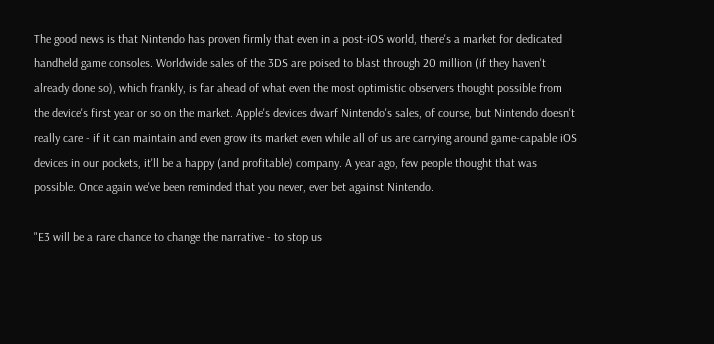The good news is that Nintendo has proven firmly that even in a post-iOS world, there's a market for dedicated handheld game consoles. Worldwide sales of the 3DS are poised to blast through 20 million (if they haven't already done so), which frankly, is far ahead of what even the most optimistic observers thought possible from the device's first year or so on the market. Apple's devices dwarf Nintendo's sales, of course, but Nintendo doesn't really care - if it can maintain and even grow its market even while all of us are carrying around game-capable iOS devices in our pockets, it'll be a happy (and profitable) company. A year ago, few people thought that was possible. Once again we've been reminded that you never, ever bet against Nintendo.

"E3 will be a rare chance to change the narrative - to stop us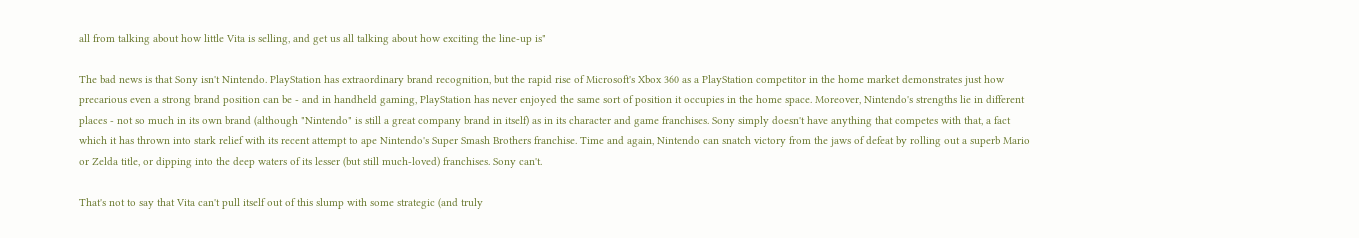all from talking about how little Vita is selling, and get us all talking about how exciting the line-up is"

The bad news is that Sony isn't Nintendo. PlayStation has extraordinary brand recognition, but the rapid rise of Microsoft's Xbox 360 as a PlayStation competitor in the home market demonstrates just how precarious even a strong brand position can be - and in handheld gaming, PlayStation has never enjoyed the same sort of position it occupies in the home space. Moreover, Nintendo's strengths lie in different places - not so much in its own brand (although "Nintendo" is still a great company brand in itself) as in its character and game franchises. Sony simply doesn't have anything that competes with that, a fact which it has thrown into stark relief with its recent attempt to ape Nintendo's Super Smash Brothers franchise. Time and again, Nintendo can snatch victory from the jaws of defeat by rolling out a superb Mario or Zelda title, or dipping into the deep waters of its lesser (but still much-loved) franchises. Sony can't.

That's not to say that Vita can't pull itself out of this slump with some strategic (and truly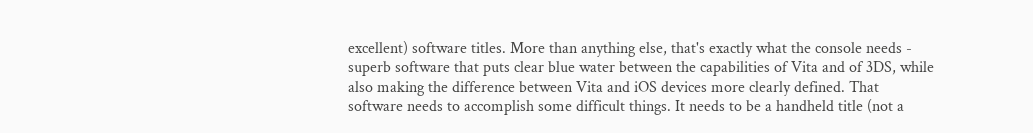excellent) software titles. More than anything else, that's exactly what the console needs - superb software that puts clear blue water between the capabilities of Vita and of 3DS, while also making the difference between Vita and iOS devices more clearly defined. That software needs to accomplish some difficult things. It needs to be a handheld title (not a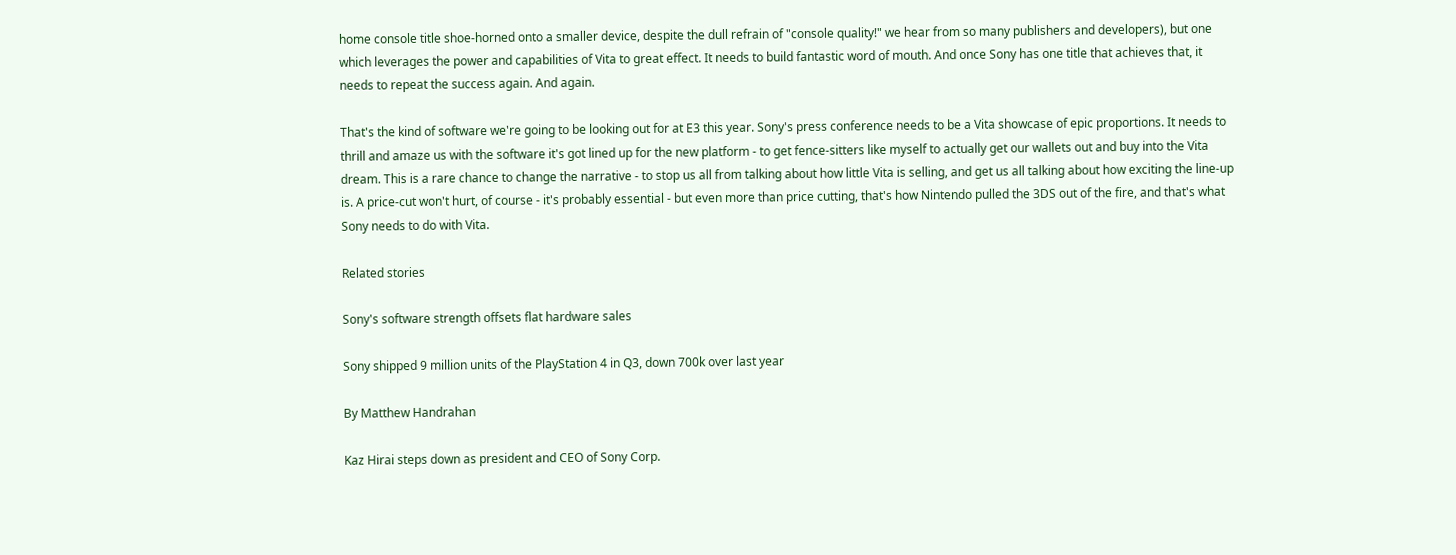home console title shoe-horned onto a smaller device, despite the dull refrain of "console quality!" we hear from so many publishers and developers), but one which leverages the power and capabilities of Vita to great effect. It needs to build fantastic word of mouth. And once Sony has one title that achieves that, it needs to repeat the success again. And again.

That's the kind of software we're going to be looking out for at E3 this year. Sony's press conference needs to be a Vita showcase of epic proportions. It needs to thrill and amaze us with the software it's got lined up for the new platform - to get fence-sitters like myself to actually get our wallets out and buy into the Vita dream. This is a rare chance to change the narrative - to stop us all from talking about how little Vita is selling, and get us all talking about how exciting the line-up is. A price-cut won't hurt, of course - it's probably essential - but even more than price cutting, that's how Nintendo pulled the 3DS out of the fire, and that's what Sony needs to do with Vita.

Related stories

Sony's software strength offsets flat hardware sales

Sony shipped 9 million units of the PlayStation 4 in Q3, down 700k over last year

By Matthew Handrahan

Kaz Hirai steps down as president and CEO of Sony Corp.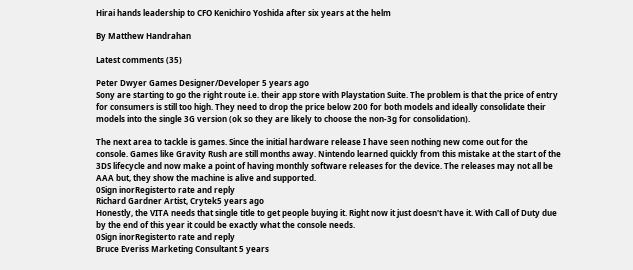Hirai hands leadership to CFO Kenichiro Yoshida after six years at the helm

By Matthew Handrahan

Latest comments (35)

Peter Dwyer Games Designer/Developer 5 years ago
Sony are starting to go the right route i.e. their app store with Playstation Suite. The problem is that the price of entry for consumers is still too high. They need to drop the price below 200 for both models and ideally consolidate their models into the single 3G version (ok so they are likely to choose the non-3g for consolidation).

The next area to tackle is games. Since the initial hardware release I have seen nothing new come out for the console. Games like Gravity Rush are still months away. Nintendo learned quickly from this mistake at the start of the 3DS lifecycle and now make a point of having monthly software releases for the device. The releases may not all be AAA but, they show the machine is alive and supported.
0Sign inorRegisterto rate and reply
Richard Gardner Artist, Crytek5 years ago
Honestly, the VITA needs that single title to get people buying it. Right now it just doesn't have it. With Call of Duty due by the end of this year it could be exactly what the console needs.
0Sign inorRegisterto rate and reply
Bruce Everiss Marketing Consultant 5 years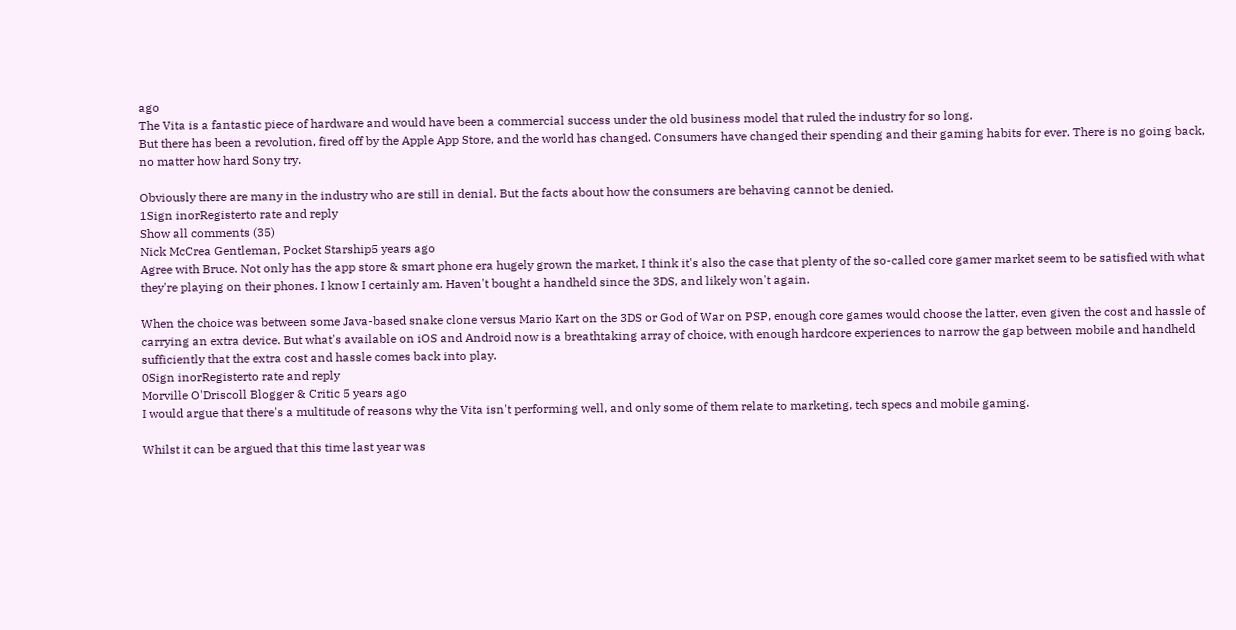ago
The Vita is a fantastic piece of hardware and would have been a commercial success under the old business model that ruled the industry for so long.
But there has been a revolution, fired off by the Apple App Store, and the world has changed. Consumers have changed their spending and their gaming habits for ever. There is no going back, no matter how hard Sony try.

Obviously there are many in the industry who are still in denial. But the facts about how the consumers are behaving cannot be denied.
1Sign inorRegisterto rate and reply
Show all comments (35)
Nick McCrea Gentleman, Pocket Starship5 years ago
Agree with Bruce. Not only has the app store & smart phone era hugely grown the market, I think it's also the case that plenty of the so-called core gamer market seem to be satisfied with what they're playing on their phones. I know I certainly am. Haven't bought a handheld since the 3DS, and likely won't again.

When the choice was between some Java-based snake clone versus Mario Kart on the 3DS or God of War on PSP, enough core games would choose the latter, even given the cost and hassle of carrying an extra device. But what's available on iOS and Android now is a breathtaking array of choice, with enough hardcore experiences to narrow the gap between mobile and handheld sufficiently that the extra cost and hassle comes back into play.
0Sign inorRegisterto rate and reply
Morville O'Driscoll Blogger & Critic 5 years ago
I would argue that there's a multitude of reasons why the Vita isn't performing well, and only some of them relate to marketing, tech specs and mobile gaming.

Whilst it can be argued that this time last year was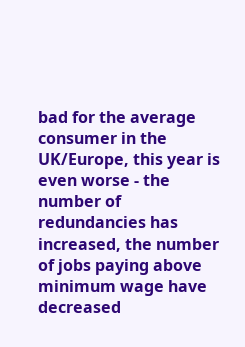bad for the average consumer in the UK/Europe, this year is even worse - the number of redundancies has increased, the number of jobs paying above minimum wage have decreased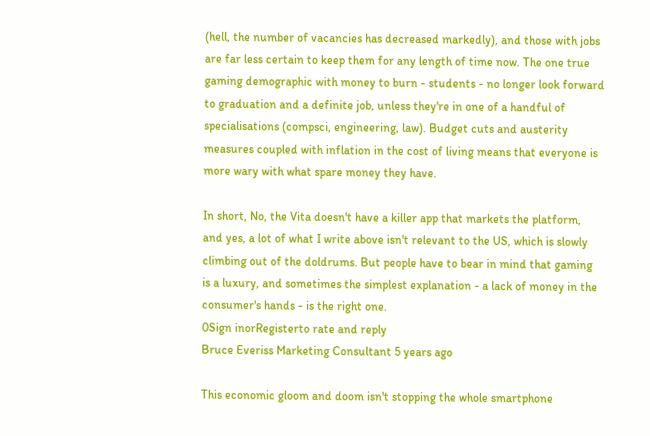(hell, the number of vacancies has decreased markedly), and those with jobs are far less certain to keep them for any length of time now. The one true gaming demographic with money to burn - students - no longer look forward to graduation and a definite job, unless they're in one of a handful of specialisations (compsci, engineering, law). Budget cuts and austerity measures coupled with inflation in the cost of living means that everyone is more wary with what spare money they have.

In short, No, the Vita doesn't have a killer app that markets the platform, and yes, a lot of what I write above isn't relevant to the US, which is slowly climbing out of the doldrums. But people have to bear in mind that gaming is a luxury, and sometimes the simplest explanation - a lack of money in the consumer's hands - is the right one.
0Sign inorRegisterto rate and reply
Bruce Everiss Marketing Consultant 5 years ago

This economic gloom and doom isn't stopping the whole smartphone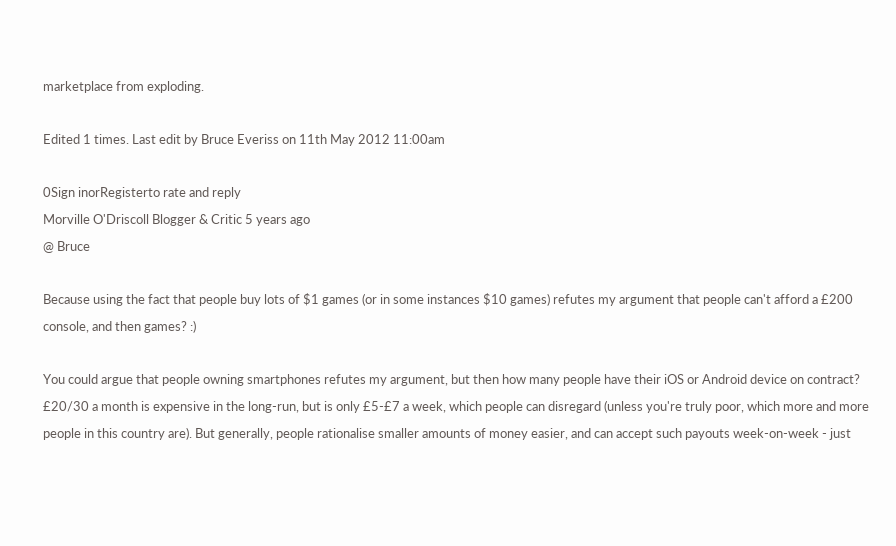marketplace from exploding.

Edited 1 times. Last edit by Bruce Everiss on 11th May 2012 11:00am

0Sign inorRegisterto rate and reply
Morville O'Driscoll Blogger & Critic 5 years ago
@ Bruce

Because using the fact that people buy lots of $1 games (or in some instances $10 games) refutes my argument that people can't afford a £200 console, and then games? :)

You could argue that people owning smartphones refutes my argument, but then how many people have their iOS or Android device on contract? £20/30 a month is expensive in the long-run, but is only £5-£7 a week, which people can disregard (unless you're truly poor, which more and more people in this country are). But generally, people rationalise smaller amounts of money easier, and can accept such payouts week-on-week - just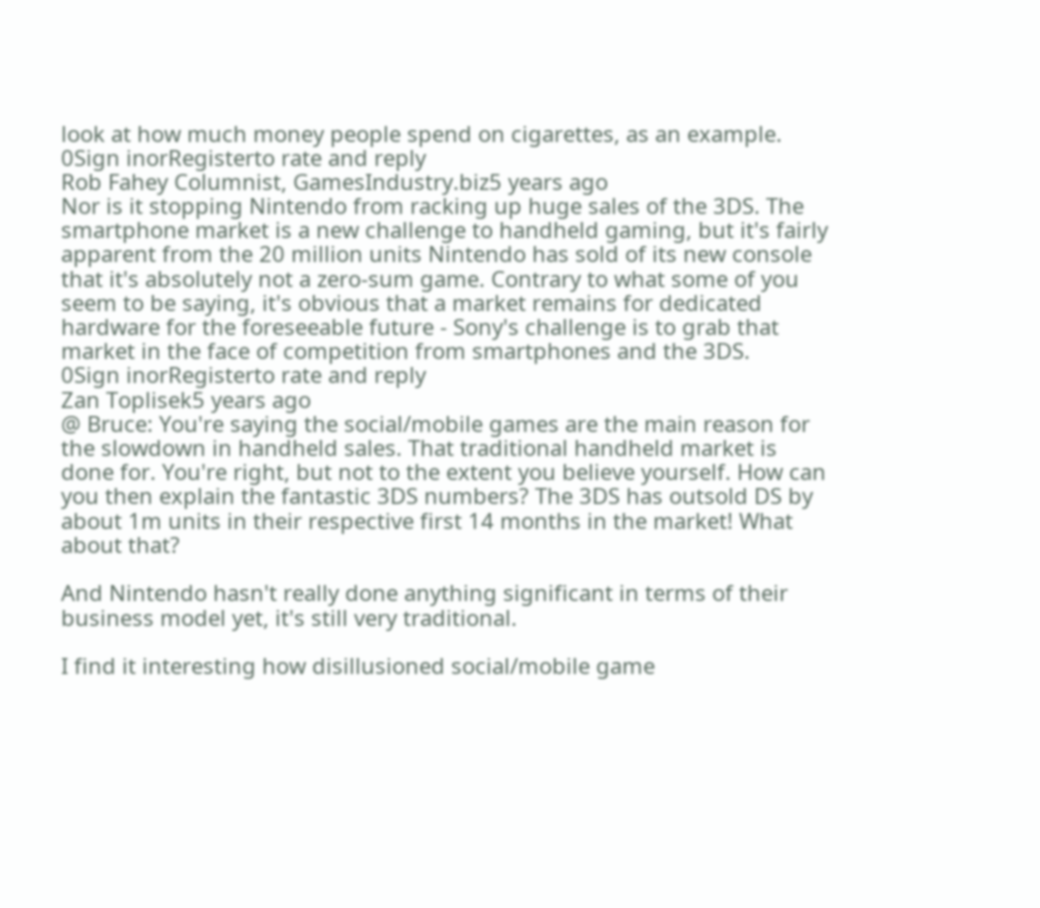look at how much money people spend on cigarettes, as an example.
0Sign inorRegisterto rate and reply
Rob Fahey Columnist, GamesIndustry.biz5 years ago
Nor is it stopping Nintendo from racking up huge sales of the 3DS. The smartphone market is a new challenge to handheld gaming, but it's fairly apparent from the 20 million units Nintendo has sold of its new console that it's absolutely not a zero-sum game. Contrary to what some of you seem to be saying, it's obvious that a market remains for dedicated hardware for the foreseeable future - Sony's challenge is to grab that market in the face of competition from smartphones and the 3DS.
0Sign inorRegisterto rate and reply
Zan Toplisek5 years ago
@ Bruce: You're saying the social/mobile games are the main reason for the slowdown in handheld sales. That traditional handheld market is done for. You're right, but not to the extent you believe yourself. How can you then explain the fantastic 3DS numbers? The 3DS has outsold DS by about 1m units in their respective first 14 months in the market! What about that?

And Nintendo hasn't really done anything significant in terms of their business model yet, it's still very traditional.

I find it interesting how disillusioned social/mobile game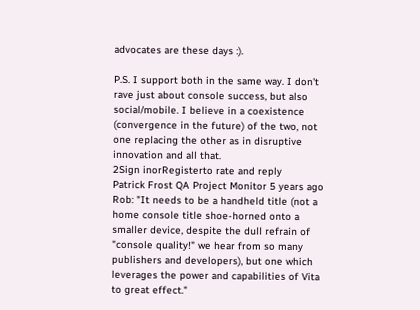advocates are these days :).

P.S. I support both in the same way. I don't rave just about console success, but also social/mobile. I believe in a coexistence (convergence in the future) of the two, not one replacing the other as in disruptive innovation and all that.
2Sign inorRegisterto rate and reply
Patrick Frost QA Project Monitor 5 years ago
Rob: "It needs to be a handheld title (not a home console title shoe-horned onto a smaller device, despite the dull refrain of "console quality!" we hear from so many publishers and developers), but one which leverages the power and capabilities of Vita to great effect."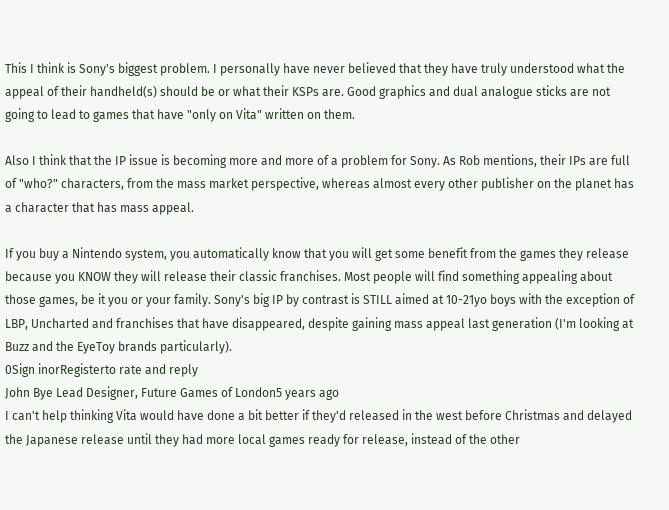This I think is Sony's biggest problem. I personally have never believed that they have truly understood what the appeal of their handheld(s) should be or what their KSPs are. Good graphics and dual analogue sticks are not going to lead to games that have "only on Vita" written on them.

Also I think that the IP issue is becoming more and more of a problem for Sony. As Rob mentions, their IPs are full of "who?" characters, from the mass market perspective, whereas almost every other publisher on the planet has a character that has mass appeal.

If you buy a Nintendo system, you automatically know that you will get some benefit from the games they release because you KNOW they will release their classic franchises. Most people will find something appealing about those games, be it you or your family. Sony's big IP by contrast is STILL aimed at 10-21yo boys with the exception of LBP, Uncharted and franchises that have disappeared, despite gaining mass appeal last generation (I'm looking at Buzz and the EyeToy brands particularly).
0Sign inorRegisterto rate and reply
John Bye Lead Designer, Future Games of London5 years ago
I can't help thinking Vita would have done a bit better if they'd released in the west before Christmas and delayed the Japanese release until they had more local games ready for release, instead of the other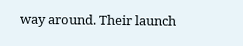way around. Their launch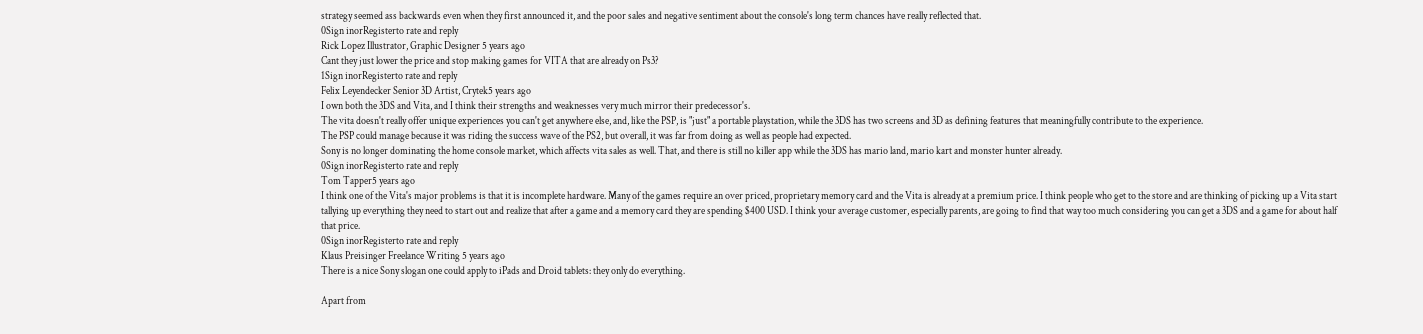strategy seemed ass backwards even when they first announced it, and the poor sales and negative sentiment about the console's long term chances have really reflected that.
0Sign inorRegisterto rate and reply
Rick Lopez Illustrator, Graphic Designer 5 years ago
Cant they just lower the price and stop making games for VITA that are already on Ps3?
1Sign inorRegisterto rate and reply
Felix Leyendecker Senior 3D Artist, Crytek5 years ago
I own both the 3DS and Vita, and I think their strengths and weaknesses very much mirror their predecessor's.
The vita doesn't really offer unique experiences you can't get anywhere else, and, like the PSP, is "just" a portable playstation, while the 3DS has two screens and 3D as defining features that meaningfully contribute to the experience.
The PSP could manage because it was riding the success wave of the PS2, but overall, it was far from doing as well as people had expected.
Sony is no longer dominating the home console market, which affects vita sales as well. That, and there is still no killer app while the 3DS has mario land, mario kart and monster hunter already.
0Sign inorRegisterto rate and reply
Tom Tapper5 years ago
I think one of the Vita's major problems is that it is incomplete hardware. Many of the games require an over priced, proprietary memory card and the Vita is already at a premium price. I think people who get to the store and are thinking of picking up a Vita start tallying up everything they need to start out and realize that after a game and a memory card they are spending $400 USD. I think your average customer, especially parents, are going to find that way too much considering you can get a 3DS and a game for about half that price.
0Sign inorRegisterto rate and reply
Klaus Preisinger Freelance Writing 5 years ago
There is a nice Sony slogan one could apply to iPads and Droid tablets: they only do everything.

Apart from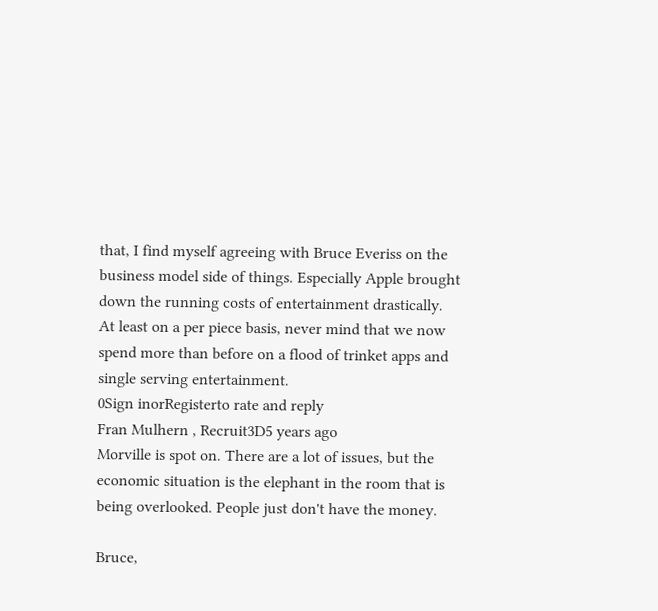that, I find myself agreeing with Bruce Everiss on the business model side of things. Especially Apple brought down the running costs of entertainment drastically. At least on a per piece basis, never mind that we now spend more than before on a flood of trinket apps and single serving entertainment.
0Sign inorRegisterto rate and reply
Fran Mulhern , Recruit3D5 years ago
Morville is spot on. There are a lot of issues, but the economic situation is the elephant in the room that is being overlooked. People just don't have the money.

Bruce,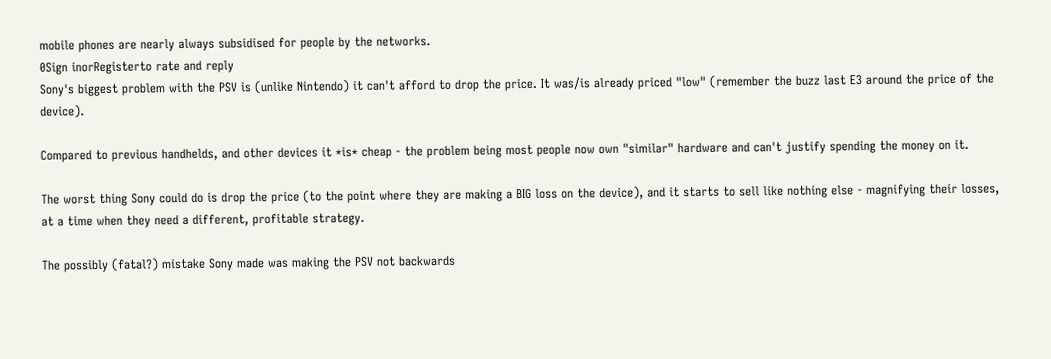mobile phones are nearly always subsidised for people by the networks.
0Sign inorRegisterto rate and reply
Sony's biggest problem with the PSV is (unlike Nintendo) it can't afford to drop the price. It was/is already priced "low" (remember the buzz last E3 around the price of the device).

Compared to previous handhelds, and other devices it *is* cheap - the problem being most people now own "similar" hardware and can't justify spending the money on it.

The worst thing Sony could do is drop the price (to the point where they are making a BIG loss on the device), and it starts to sell like nothing else - magnifying their losses, at a time when they need a different, profitable strategy.

The possibly (fatal?) mistake Sony made was making the PSV not backwards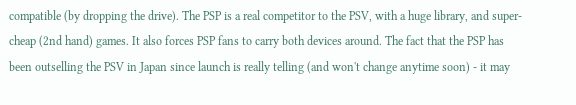compatible (by dropping the drive). The PSP is a real competitor to the PSV, with a huge library, and super-cheap (2nd hand) games. It also forces PSP fans to carry both devices around. The fact that the PSP has been outselling the PSV in Japan since launch is really telling (and won't change anytime soon) - it may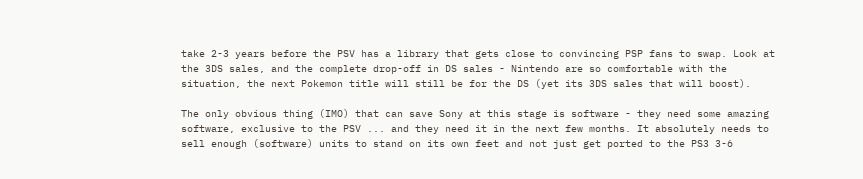take 2-3 years before the PSV has a library that gets close to convincing PSP fans to swap. Look at the 3DS sales, and the complete drop-off in DS sales - Nintendo are so comfortable with the situation, the next Pokemon title will still be for the DS (yet its 3DS sales that will boost).

The only obvious thing (IMO) that can save Sony at this stage is software - they need some amazing software, exclusive to the PSV ... and they need it in the next few months. It absolutely needs to sell enough (software) units to stand on its own feet and not just get ported to the PS3 3-6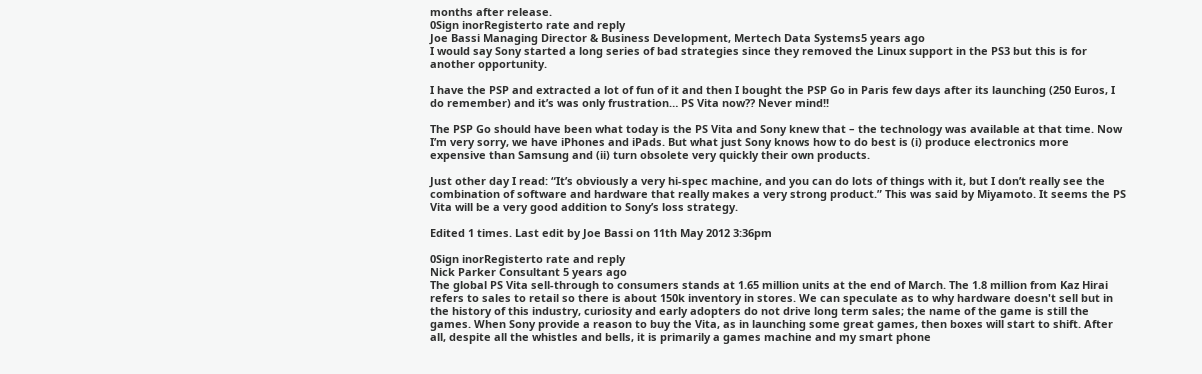months after release.
0Sign inorRegisterto rate and reply
Joe Bassi Managing Director & Business Development, Mertech Data Systems5 years ago
I would say Sony started a long series of bad strategies since they removed the Linux support in the PS3 but this is for another opportunity.

I have the PSP and extracted a lot of fun of it and then I bought the PSP Go in Paris few days after its launching (250 Euros, I do remember) and it’s was only frustration… PS Vita now?? Never mind!!

The PSP Go should have been what today is the PS Vita and Sony knew that – the technology was available at that time. Now I’m very sorry, we have iPhones and iPads. But what just Sony knows how to do best is (i) produce electronics more expensive than Samsung and (ii) turn obsolete very quickly their own products.

Just other day I read: “It’s obviously a very hi-spec machine, and you can do lots of things with it, but I don’t really see the combination of software and hardware that really makes a very strong product.” This was said by Miyamoto. It seems the PS Vita will be a very good addition to Sony’s loss strategy.

Edited 1 times. Last edit by Joe Bassi on 11th May 2012 3:36pm

0Sign inorRegisterto rate and reply
Nick Parker Consultant 5 years ago
The global PS Vita sell-through to consumers stands at 1.65 million units at the end of March. The 1.8 million from Kaz Hirai refers to sales to retail so there is about 150k inventory in stores. We can speculate as to why hardware doesn't sell but in the history of this industry, curiosity and early adopters do not drive long term sales; the name of the game is still the games. When Sony provide a reason to buy the Vita, as in launching some great games, then boxes will start to shift. After all, despite all the whistles and bells, it is primarily a games machine and my smart phone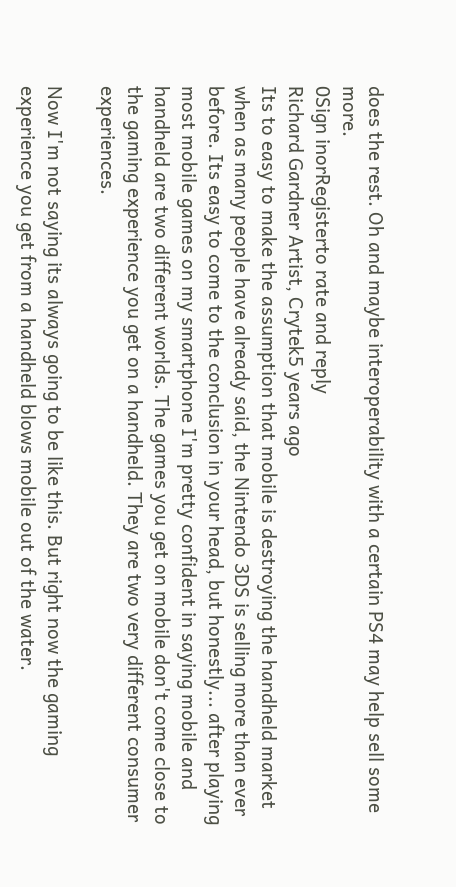does the rest. Oh and maybe interoperability with a certain PS4 may help sell some more.
0Sign inorRegisterto rate and reply
Richard Gardner Artist, Crytek5 years ago
Its to easy to make the assumption that mobile is destroying the handheld market when as many people have already said, the Nintendo 3DS is selling more than ever before. Its easy to come to the conclusion in your head, but honestly... after playing most mobile games on my smartphone I'm pretty confident in saying mobile and handheld are two different worlds. The games you get on mobile don't come close to the gaming experience you get on a handheld. They are two very different consumer experiences.

Now I'm not saying its always going to be like this. But right now the gaming experience you get from a handheld blows mobile out of the water.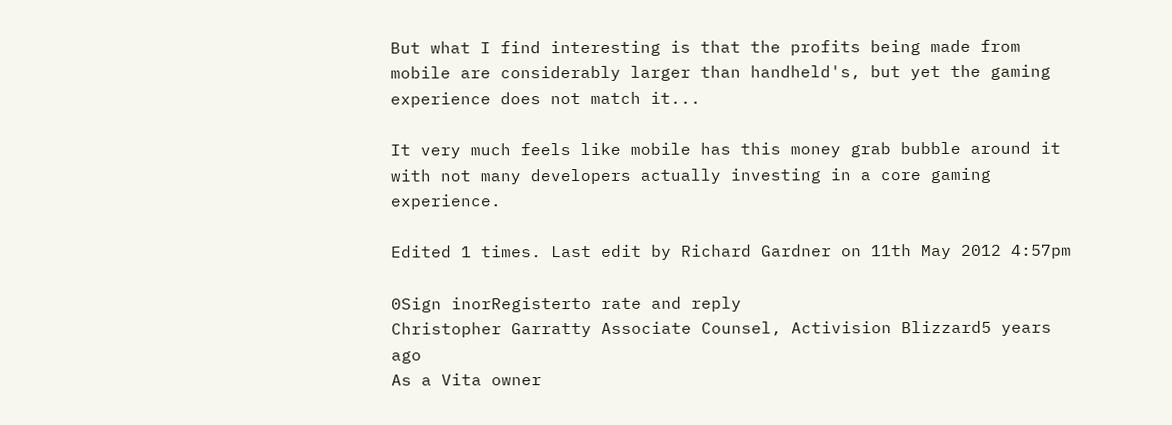But what I find interesting is that the profits being made from mobile are considerably larger than handheld's, but yet the gaming experience does not match it...

It very much feels like mobile has this money grab bubble around it with not many developers actually investing in a core gaming experience.

Edited 1 times. Last edit by Richard Gardner on 11th May 2012 4:57pm

0Sign inorRegisterto rate and reply
Christopher Garratty Associate Counsel, Activision Blizzard5 years ago
As a Vita owner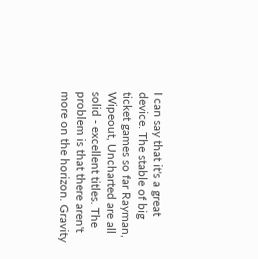I can say that it's a great device. The stable of big ticket games so far Rayman, Wipeout, Uncharted are all solid - excellent titles. The problem is that there aren't more on the horizon. Gravity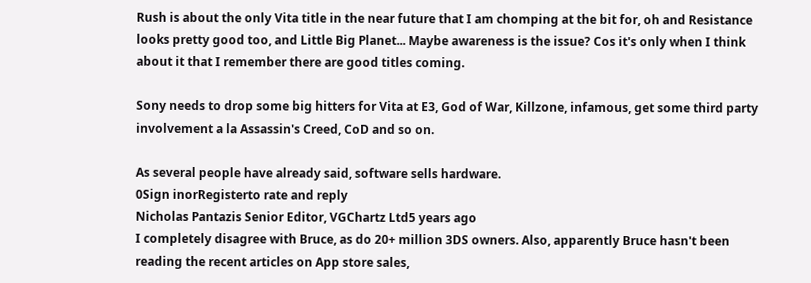Rush is about the only Vita title in the near future that I am chomping at the bit for, oh and Resistance looks pretty good too, and Little Big Planet... Maybe awareness is the issue? Cos it's only when I think about it that I remember there are good titles coming.

Sony needs to drop some big hitters for Vita at E3, God of War, Killzone, infamous, get some third party involvement a la Assassin's Creed, CoD and so on.

As several people have already said, software sells hardware.
0Sign inorRegisterto rate and reply
Nicholas Pantazis Senior Editor, VGChartz Ltd5 years ago
I completely disagree with Bruce, as do 20+ million 3DS owners. Also, apparently Bruce hasn't been reading the recent articles on App store sales,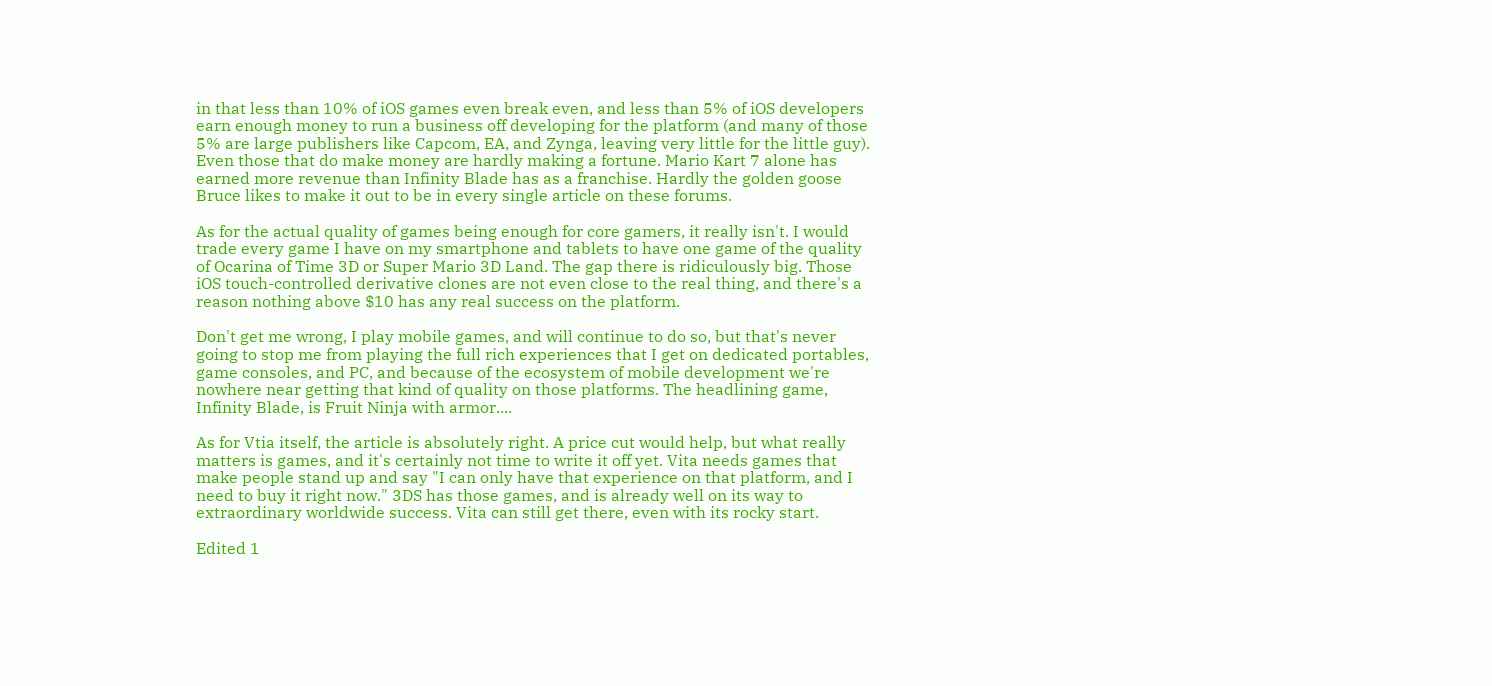in that less than 10% of iOS games even break even, and less than 5% of iOS developers earn enough money to run a business off developing for the platform (and many of those 5% are large publishers like Capcom, EA, and Zynga, leaving very little for the little guy). Even those that do make money are hardly making a fortune. Mario Kart 7 alone has earned more revenue than Infinity Blade has as a franchise. Hardly the golden goose Bruce likes to make it out to be in every single article on these forums.

As for the actual quality of games being enough for core gamers, it really isn't. I would trade every game I have on my smartphone and tablets to have one game of the quality of Ocarina of Time 3D or Super Mario 3D Land. The gap there is ridiculously big. Those iOS touch-controlled derivative clones are not even close to the real thing, and there's a reason nothing above $10 has any real success on the platform.

Don't get me wrong, I play mobile games, and will continue to do so, but that's never going to stop me from playing the full rich experiences that I get on dedicated portables, game consoles, and PC, and because of the ecosystem of mobile development we're nowhere near getting that kind of quality on those platforms. The headlining game, Infinity Blade, is Fruit Ninja with armor....

As for Vtia itself, the article is absolutely right. A price cut would help, but what really matters is games, and it's certainly not time to write it off yet. Vita needs games that make people stand up and say "I can only have that experience on that platform, and I need to buy it right now." 3DS has those games, and is already well on its way to extraordinary worldwide success. Vita can still get there, even with its rocky start.

Edited 1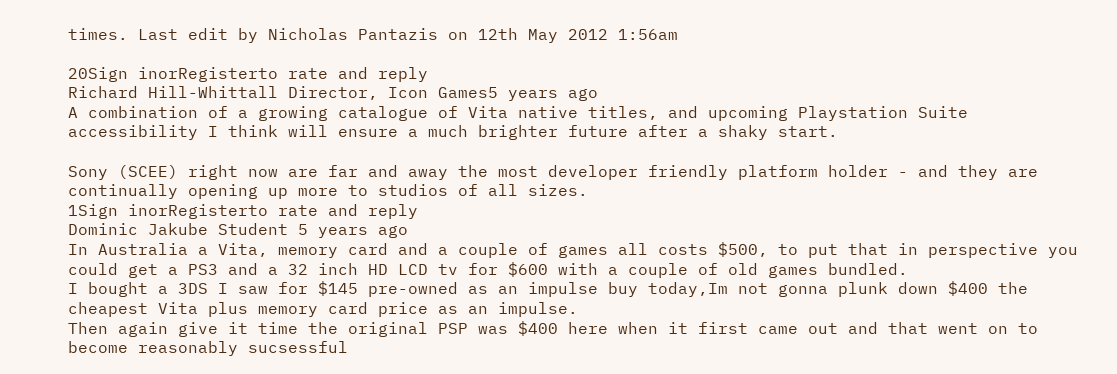times. Last edit by Nicholas Pantazis on 12th May 2012 1:56am

20Sign inorRegisterto rate and reply
Richard Hill-Whittall Director, Icon Games5 years ago
A combination of a growing catalogue of Vita native titles, and upcoming Playstation Suite accessibility I think will ensure a much brighter future after a shaky start.

Sony (SCEE) right now are far and away the most developer friendly platform holder - and they are continually opening up more to studios of all sizes.
1Sign inorRegisterto rate and reply
Dominic Jakube Student 5 years ago
In Australia a Vita, memory card and a couple of games all costs $500, to put that in perspective you could get a PS3 and a 32 inch HD LCD tv for $600 with a couple of old games bundled.
I bought a 3DS I saw for $145 pre-owned as an impulse buy today,Im not gonna plunk down $400 the cheapest Vita plus memory card price as an impulse.
Then again give it time the original PSP was $400 here when it first came out and that went on to become reasonably sucsessful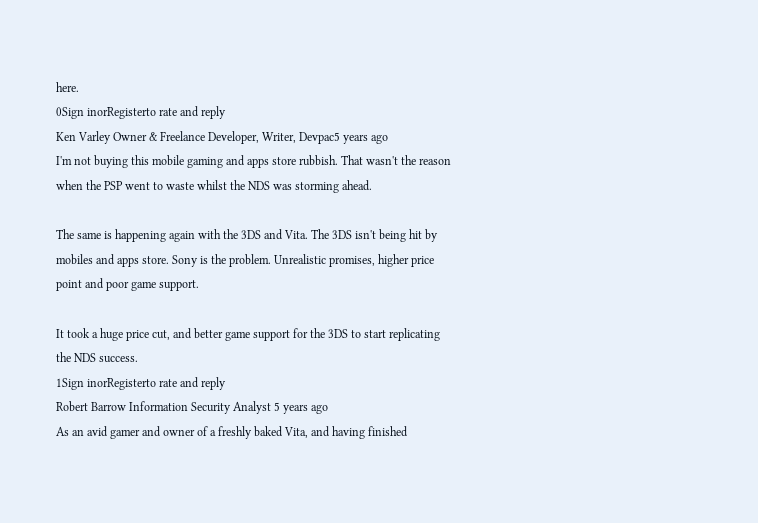here.
0Sign inorRegisterto rate and reply
Ken Varley Owner & Freelance Developer, Writer, Devpac5 years ago
I'm not buying this mobile gaming and apps store rubbish. That wasn't the reason when the PSP went to waste whilst the NDS was storming ahead.

The same is happening again with the 3DS and Vita. The 3DS isn't being hit by mobiles and apps store. Sony is the problem. Unrealistic promises, higher price point and poor game support.

It took a huge price cut, and better game support for the 3DS to start replicating the NDS success.
1Sign inorRegisterto rate and reply
Robert Barrow Information Security Analyst 5 years ago
As an avid gamer and owner of a freshly baked Vita, and having finished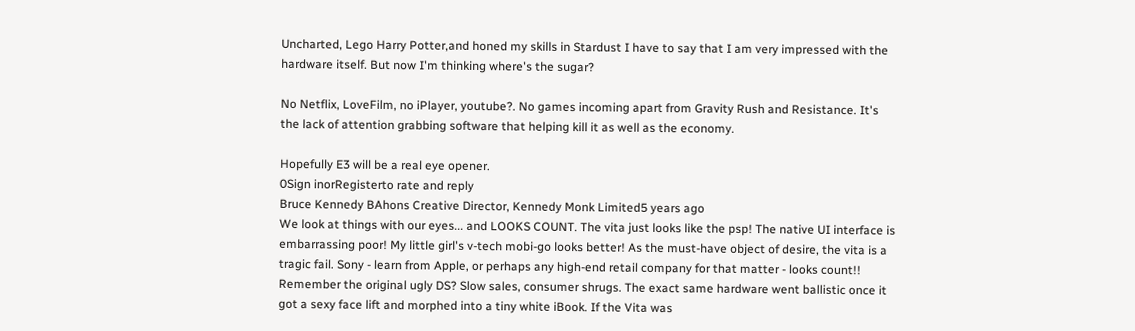Uncharted, Lego Harry Potter,and honed my skills in Stardust I have to say that I am very impressed with the hardware itself. But now I'm thinking where's the sugar?

No Netflix, LoveFilm, no iPlayer, youtube?. No games incoming apart from Gravity Rush and Resistance. It's the lack of attention grabbing software that helping kill it as well as the economy.

Hopefully E3 will be a real eye opener.
0Sign inorRegisterto rate and reply
Bruce Kennedy BAhons Creative Director, Kennedy Monk Limited5 years ago
We look at things with our eyes... and LOOKS COUNT. The vita just looks like the psp! The native UI interface is embarrassing poor! My little girl's v-tech mobi-go looks better! As the must-have object of desire, the vita is a tragic fail. Sony - learn from Apple, or perhaps any high-end retail company for that matter - looks count!! Remember the original ugly DS? Slow sales, consumer shrugs. The exact same hardware went ballistic once it got a sexy face lift and morphed into a tiny white iBook. If the Vita was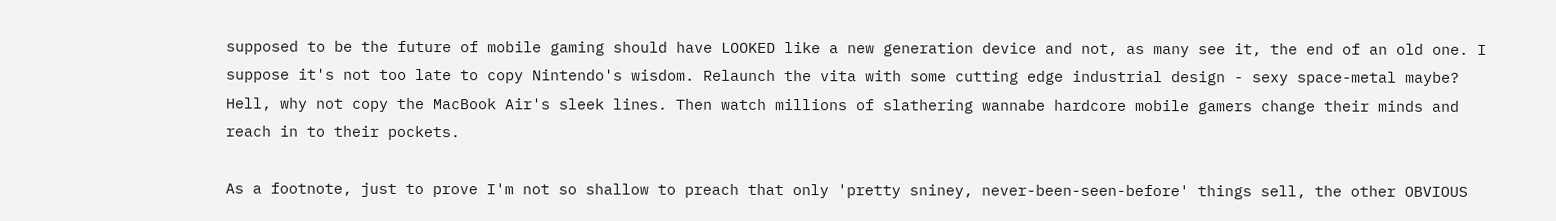supposed to be the future of mobile gaming should have LOOKED like a new generation device and not, as many see it, the end of an old one. I suppose it's not too late to copy Nintendo's wisdom. Relaunch the vita with some cutting edge industrial design - sexy space-metal maybe? Hell, why not copy the MacBook Air's sleek lines. Then watch millions of slathering wannabe hardcore mobile gamers change their minds and reach in to their pockets.

As a footnote, just to prove I'm not so shallow to preach that only 'pretty sniney, never-been-seen-before' things sell, the other OBVIOUS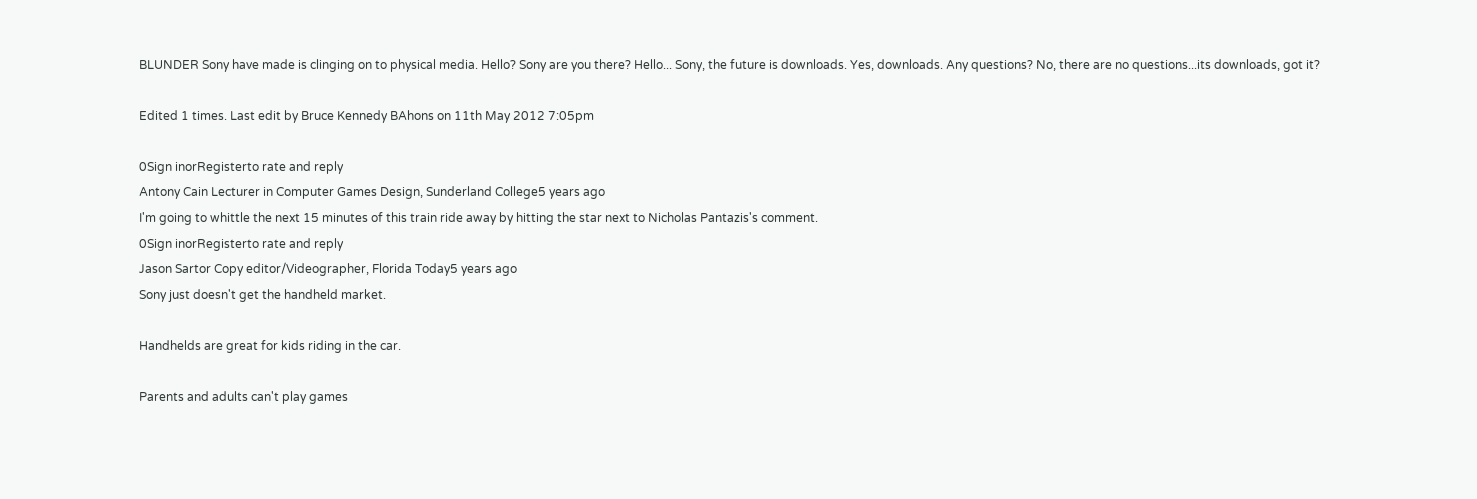BLUNDER Sony have made is clinging on to physical media. Hello? Sony are you there? Hello... Sony, the future is downloads. Yes, downloads. Any questions? No, there are no questions...its downloads, got it?

Edited 1 times. Last edit by Bruce Kennedy BAhons on 11th May 2012 7:05pm

0Sign inorRegisterto rate and reply
Antony Cain Lecturer in Computer Games Design, Sunderland College5 years ago
I'm going to whittle the next 15 minutes of this train ride away by hitting the star next to Nicholas Pantazis's comment.
0Sign inorRegisterto rate and reply
Jason Sartor Copy editor/Videographer, Florida Today5 years ago
Sony just doesn't get the handheld market.

Handhelds are great for kids riding in the car.

Parents and adults can't play games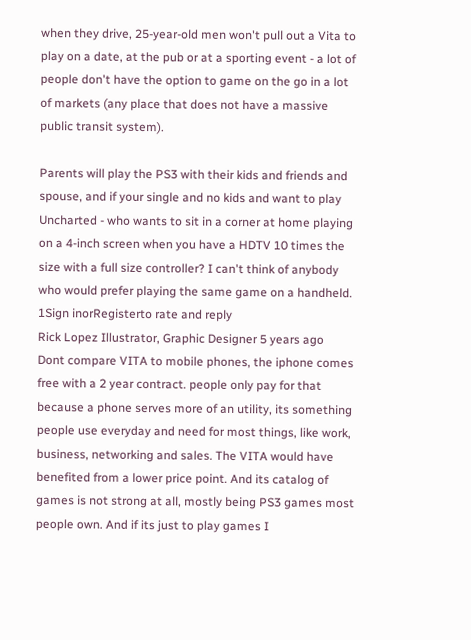when they drive, 25-year-old men won't pull out a Vita to play on a date, at the pub or at a sporting event - a lot of people don't have the option to game on the go in a lot of markets (any place that does not have a massive public transit system).

Parents will play the PS3 with their kids and friends and spouse, and if your single and no kids and want to play Uncharted - who wants to sit in a corner at home playing on a 4-inch screen when you have a HDTV 10 times the size with a full size controller? I can't think of anybody who would prefer playing the same game on a handheld.
1Sign inorRegisterto rate and reply
Rick Lopez Illustrator, Graphic Designer 5 years ago
Dont compare VITA to mobile phones, the iphone comes free with a 2 year contract. people only pay for that because a phone serves more of an utility, its something people use everyday and need for most things, like work, business, networking and sales. The VITA would have benefited from a lower price point. And its catalog of games is not strong at all, mostly being PS3 games most people own. And if its just to play games I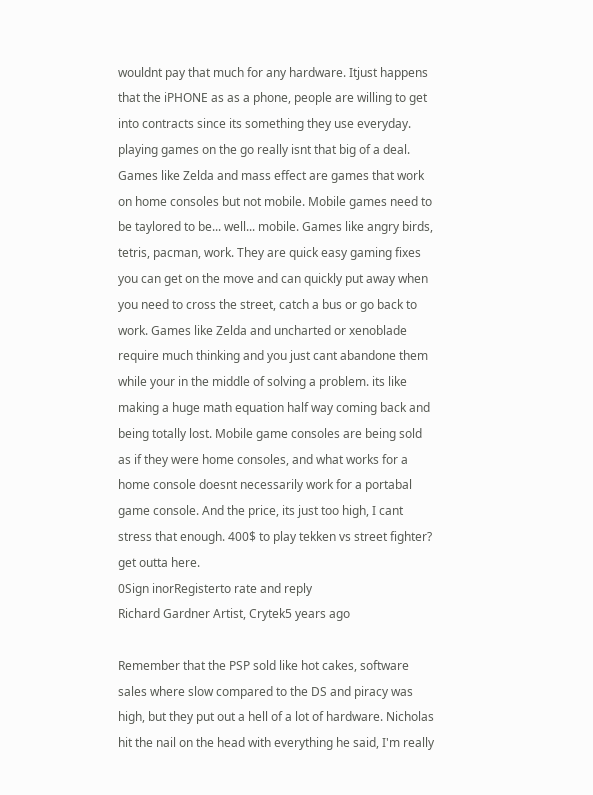wouldnt pay that much for any hardware. Itjust happens that the iPHONE as as a phone, people are willing to get into contracts since its something they use everyday. playing games on the go really isnt that big of a deal. Games like Zelda and mass effect are games that work on home consoles but not mobile. Mobile games need to be taylored to be... well... mobile. Games like angry birds, tetris, pacman, work. They are quick easy gaming fixes you can get on the move and can quickly put away when you need to cross the street, catch a bus or go back to work. Games like Zelda and uncharted or xenoblade require much thinking and you just cant abandone them while your in the middle of solving a problem. its like making a huge math equation half way coming back and being totally lost. Mobile game consoles are being sold as if they were home consoles, and what works for a home console doesnt necessarily work for a portabal game console. And the price, its just too high, I cant stress that enough. 400$ to play tekken vs street fighter? get outta here.
0Sign inorRegisterto rate and reply
Richard Gardner Artist, Crytek5 years ago

Remember that the PSP sold like hot cakes, software sales where slow compared to the DS and piracy was high, but they put out a hell of a lot of hardware. Nicholas hit the nail on the head with everything he said, I'm really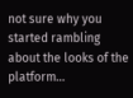not sure why you started rambling about the looks of the platform...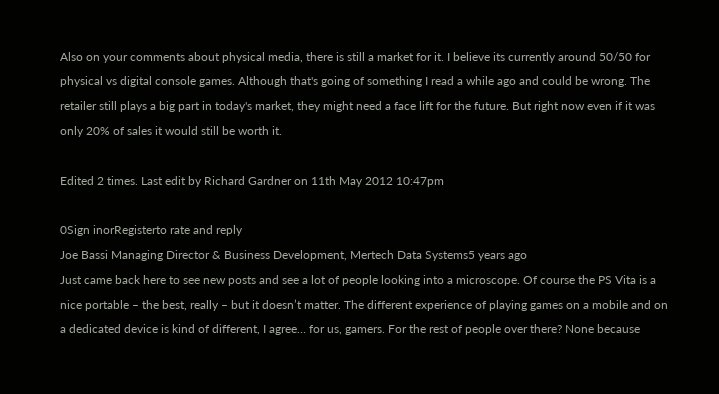Also on your comments about physical media, there is still a market for it. I believe its currently around 50/50 for physical vs digital console games. Although that's going of something I read a while ago and could be wrong. The retailer still plays a big part in today's market, they might need a face lift for the future. But right now even if it was only 20% of sales it would still be worth it.

Edited 2 times. Last edit by Richard Gardner on 11th May 2012 10:47pm

0Sign inorRegisterto rate and reply
Joe Bassi Managing Director & Business Development, Mertech Data Systems5 years ago
Just came back here to see new posts and see a lot of people looking into a microscope. Of course the PS Vita is a nice portable – the best, really – but it doesn’t matter. The different experience of playing games on a mobile and on a dedicated device is kind of different, I agree… for us, gamers. For the rest of people over there? None because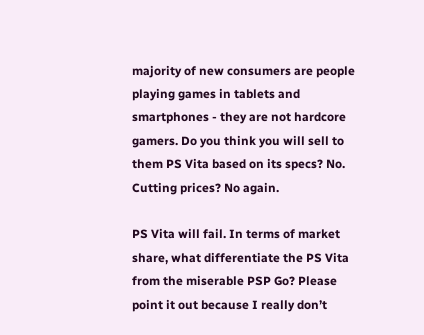majority of new consumers are people playing games in tablets and smartphones - they are not hardcore gamers. Do you think you will sell to them PS Vita based on its specs? No. Cutting prices? No again.

PS Vita will fail. In terms of market share, what differentiate the PS Vita from the miserable PSP Go? Please point it out because I really don’t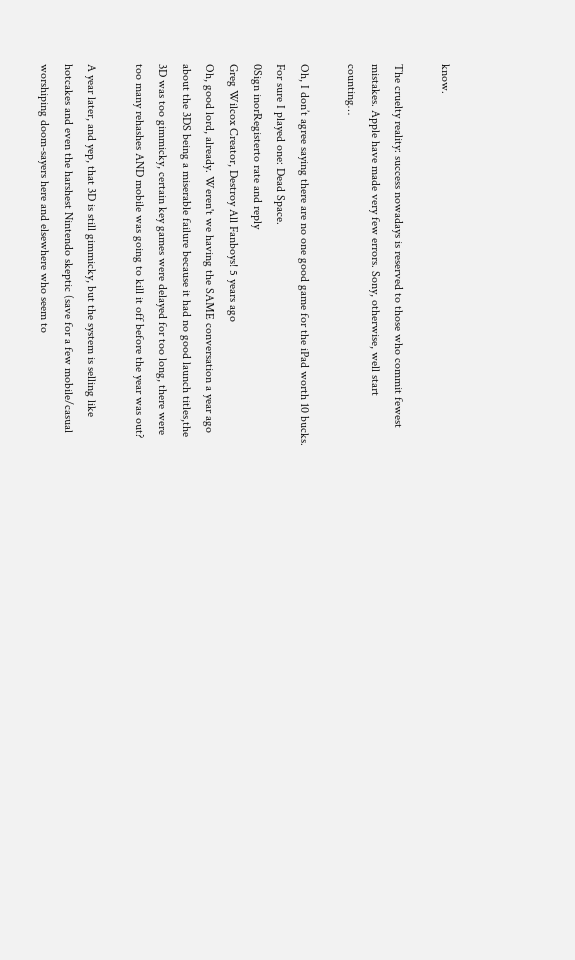know.

The cruelty reality: success nowadays is reserved to those who commit fewest mistakes. Apple have made very few errors. Sony, otherwise, well start counting…

Oh, I don’t agree saying there are no one good game for the iPad worth 10 bucks. For sure I played one: Dead Space.
0Sign inorRegisterto rate and reply
Greg Wilcox Creator, Destroy All Fanboys! 5 years ago
Oh, good lord, already. Weren't we having the SAME conversation a year ago about the 3DS being a miserable failure because it had no good launch titles,the 3D was too gimmicky, certain key games were delayed for too long, there were too many rehashes AND mobile was going to kill it off before the year was out?

A year later, and yep, that 3D is still gimmicky, but the system is selling like hotcakes and even the harshest Nintendo skeptic (save for a few mobile/casual worshiping doom-sayers here and elsewhere who seem to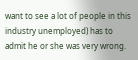want to see a lot of people in this industry unemployed) has to admit he or she was very wrong.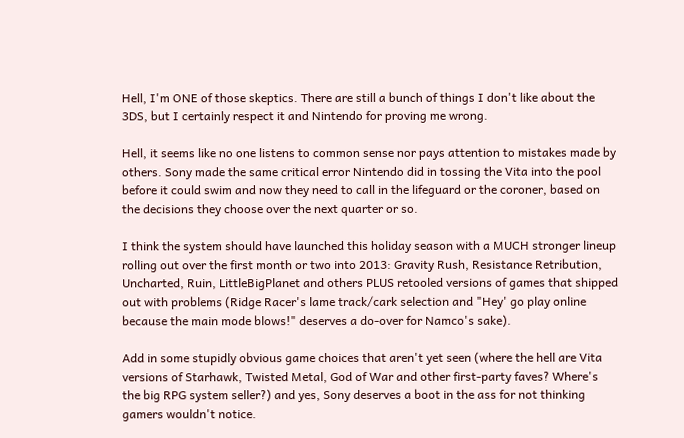Hell, I'm ONE of those skeptics. There are still a bunch of things I don't like about the 3DS, but I certainly respect it and Nintendo for proving me wrong.

Hell, it seems like no one listens to common sense nor pays attention to mistakes made by others. Sony made the same critical error Nintendo did in tossing the Vita into the pool before it could swim and now they need to call in the lifeguard or the coroner, based on the decisions they choose over the next quarter or so.

I think the system should have launched this holiday season with a MUCH stronger lineup rolling out over the first month or two into 2013: Gravity Rush, Resistance Retribution, Uncharted, Ruin, LittleBigPlanet and others PLUS retooled versions of games that shipped out with problems (Ridge Racer's lame track/cark selection and "Hey' go play online because the main mode blows!" deserves a do-over for Namco's sake).

Add in some stupidly obvious game choices that aren't yet seen (where the hell are Vita versions of Starhawk, Twisted Metal, God of War and other first-party faves? Where's the big RPG system seller?) and yes, Sony deserves a boot in the ass for not thinking gamers wouldn't notice.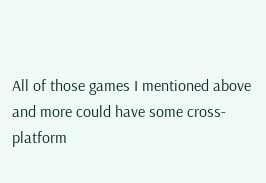All of those games I mentioned above and more could have some cross-platform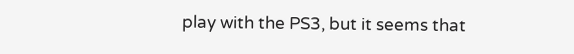play with the PS3, but it seems that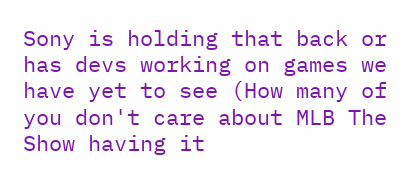Sony is holding that back or has devs working on games we have yet to see (How many of you don't care about MLB The Show having it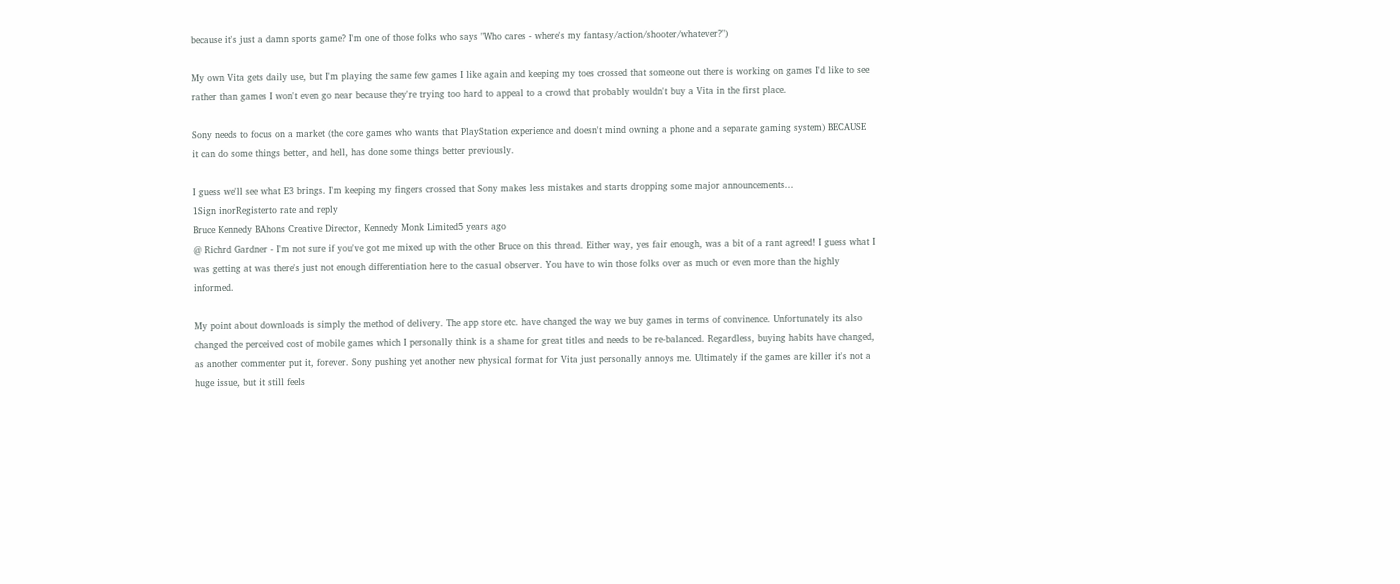because it's just a damn sports game? I'm one of those folks who says "Who cares - where's my fantasy/action/shooter/whatever?")

My own Vita gets daily use, but I'm playing the same few games I like again and keeping my toes crossed that someone out there is working on games I'd like to see rather than games I won't even go near because they're trying too hard to appeal to a crowd that probably wouldn't buy a Vita in the first place.

Sony needs to focus on a market (the core games who wants that PlayStation experience and doesn't mind owning a phone and a separate gaming system) BECAUSE it can do some things better, and hell, has done some things better previously.

I guess we'll see what E3 brings. I'm keeping my fingers crossed that Sony makes less mistakes and starts dropping some major announcements...
1Sign inorRegisterto rate and reply
Bruce Kennedy BAhons Creative Director, Kennedy Monk Limited5 years ago
@ Richrd Gardner - I'm not sure if you've got me mixed up with the other Bruce on this thread. Either way, yes fair enough, was a bit of a rant agreed! I guess what I was getting at was there's just not enough differentiation here to the casual observer. You have to win those folks over as much or even more than the highly informed.

My point about downloads is simply the method of delivery. The app store etc. have changed the way we buy games in terms of convinence. Unfortunately its also changed the perceived cost of mobile games which I personally think is a shame for great titles and needs to be re-balanced. Regardless, buying habits have changed, as another commenter put it, forever. Sony pushing yet another new physical format for Vita just personally annoys me. Ultimately if the games are killer it's not a huge issue, but it still feels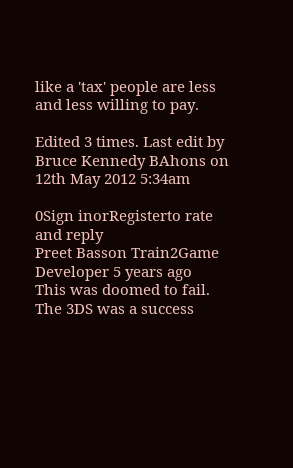like a 'tax' people are less and less willing to pay.

Edited 3 times. Last edit by Bruce Kennedy BAhons on 12th May 2012 5:34am

0Sign inorRegisterto rate and reply
Preet Basson Train2Game Developer 5 years ago
This was doomed to fail. The 3DS was a success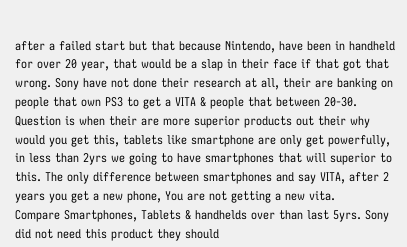after a failed start but that because Nintendo, have been in handheld for over 20 year, that would be a slap in their face if that got that wrong. Sony have not done their research at all, their are banking on people that own PS3 to get a VITA & people that between 20-30. Question is when their are more superior products out their why would you get this, tablets like smartphone are only get powerfully, in less than 2yrs we going to have smartphones that will superior to this. The only difference between smartphones and say VITA, after 2 years you get a new phone, You are not getting a new vita.
Compare Smartphones, Tablets & handhelds over than last 5yrs. Sony did not need this product they should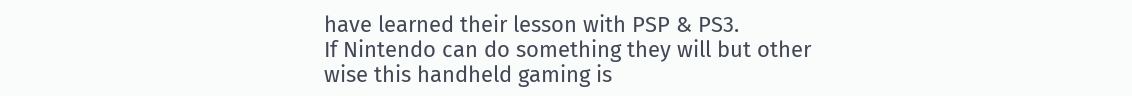have learned their lesson with PSP & PS3.
If Nintendo can do something they will but other wise this handheld gaming is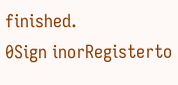finished.
0Sign inorRegisterto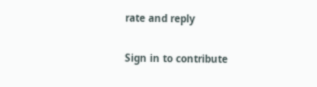rate and reply

Sign in to contribute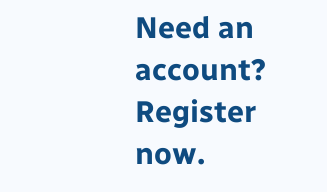Need an account? Register now.